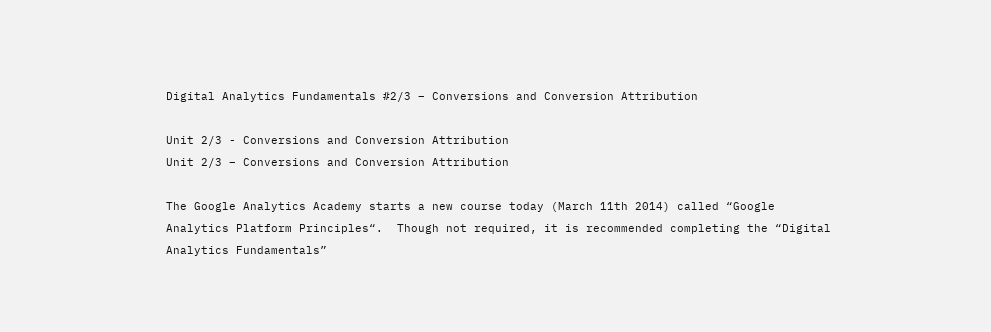Digital Analytics Fundamentals #2/3 – Conversions and Conversion Attribution

Unit 2/3 - Conversions and Conversion Attribution
Unit 2/3 – Conversions and Conversion Attribution

The Google Analytics Academy starts a new course today (March 11th 2014) called “Google Analytics Platform Principles“.  Though not required, it is recommended completing the “Digital Analytics Fundamentals”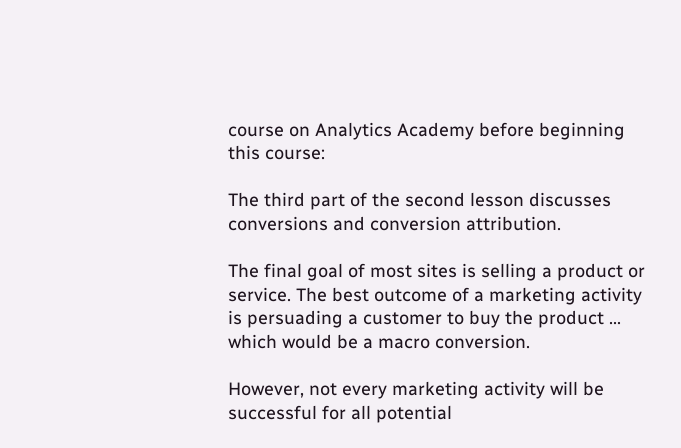course on Analytics Academy before beginning this course:

The third part of the second lesson discusses conversions and conversion attribution.

The final goal of most sites is selling a product or service. The best outcome of a marketing activity is persuading a customer to buy the product … which would be a macro conversion.

However, not every marketing activity will be successful for all potential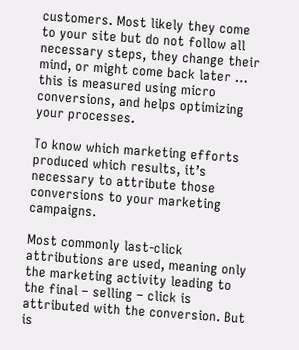customers. Most likely they come to your site but do not follow all necessary steps, they change their mind, or might come back later … this is measured using micro conversions, and helps optimizing your processes.

To know which marketing efforts produced which results, it’s necessary to attribute those conversions to your marketing campaigns.

Most commonly last-click attributions are used, meaning only the marketing activity leading to the final – selling – click is attributed with the conversion. But is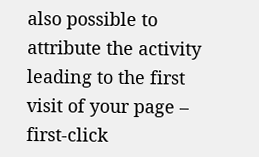also possible to attribute the activity leading to the first visit of your page – first-click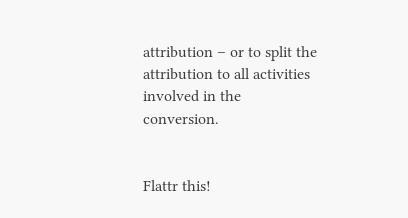attribution – or to split the attribution to all activities involved in the conversion.


Flattr this!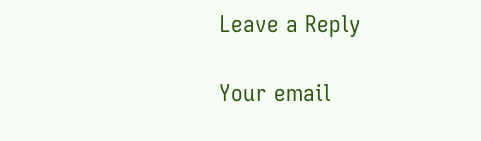Leave a Reply

Your email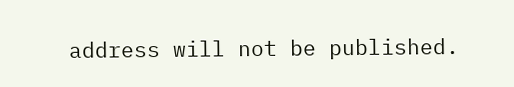address will not be published.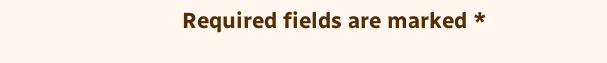Required fields are marked *